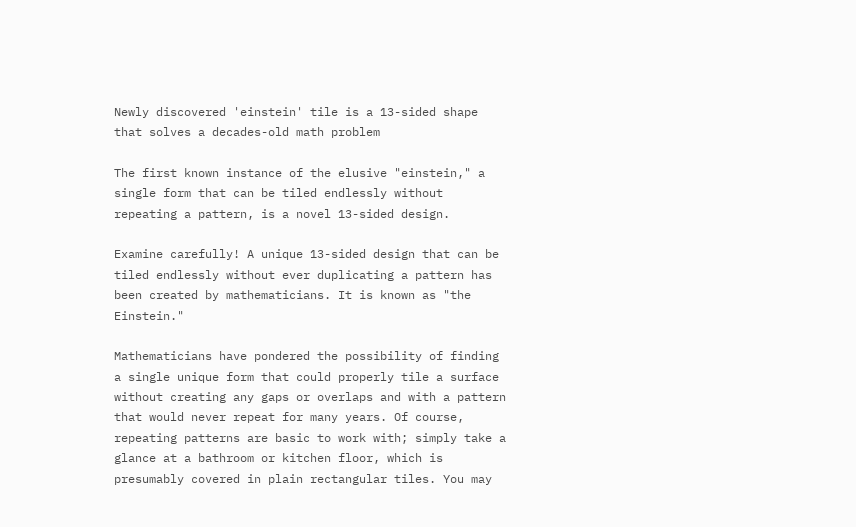Newly discovered 'einstein' tile is a 13-sided shape that solves a decades-old math problem

The first known instance of the elusive "einstein," a single form that can be tiled endlessly without repeating a pattern, is a novel 13-sided design.

Examine carefully! A unique 13-sided design that can be tiled endlessly without ever duplicating a pattern has been created by mathematicians. It is known as "the Einstein."

Mathematicians have pondered the possibility of finding a single unique form that could properly tile a surface without creating any gaps or overlaps and with a pattern that would never repeat for many years. Of course, repeating patterns are basic to work with; simply take a glance at a bathroom or kitchen floor, which is presumably covered in plain rectangular tiles. You may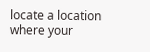locate a location where your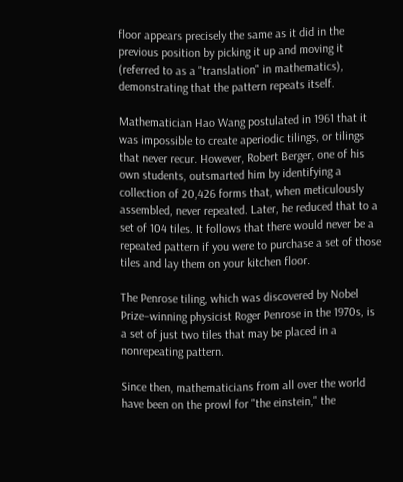floor appears precisely the same as it did in the previous position by picking it up and moving it (referred to as a "translation" in mathematics), demonstrating that the pattern repeats itself.

Mathematician Hao Wang postulated in 1961 that it was impossible to create aperiodic tilings, or tilings that never recur. However, Robert Berger, one of his own students, outsmarted him by identifying a collection of 20,426 forms that, when meticulously assembled, never repeated. Later, he reduced that to a set of 104 tiles. It follows that there would never be a repeated pattern if you were to purchase a set of those tiles and lay them on your kitchen floor.

The Penrose tiling, which was discovered by Nobel Prize–winning physicist Roger Penrose in the 1970s, is a set of just two tiles that may be placed in a nonrepeating pattern.

Since then, mathematicians from all over the world have been on the prowl for "the einstein," the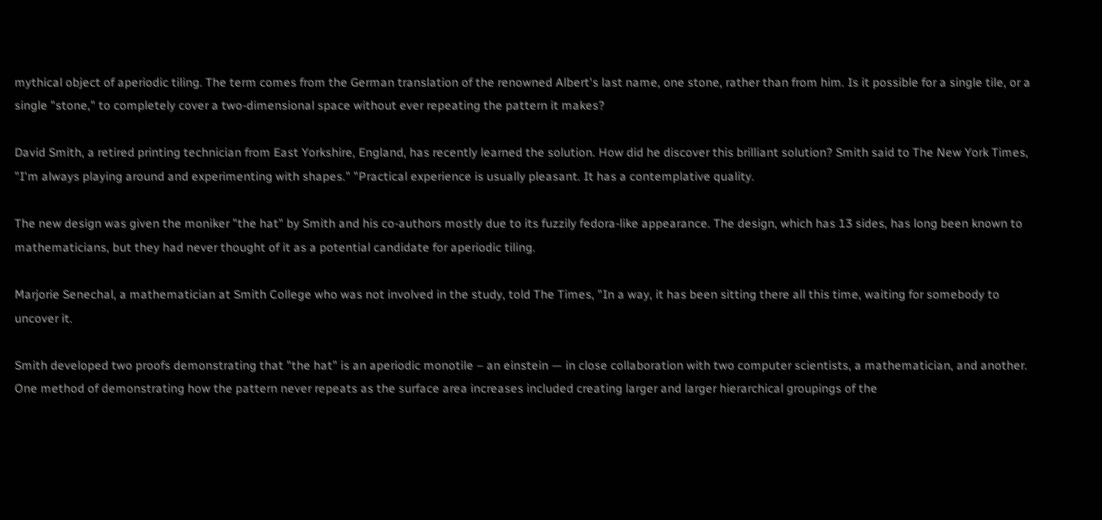mythical object of aperiodic tiling. The term comes from the German translation of the renowned Albert's last name, one stone, rather than from him. Is it possible for a single tile, or a single "stone," to completely cover a two-dimensional space without ever repeating the pattern it makes?

David Smith, a retired printing technician from East Yorkshire, England, has recently learned the solution. How did he discover this brilliant solution? Smith said to The New York Times, "I'm always playing around and experimenting with shapes." "Practical experience is usually pleasant. It has a contemplative quality.

The new design was given the moniker "the hat" by Smith and his co-authors mostly due to its fuzzily fedora-like appearance. The design, which has 13 sides, has long been known to mathematicians, but they had never thought of it as a potential candidate for aperiodic tiling.

Marjorie Senechal, a mathematician at Smith College who was not involved in the study, told The Times, "In a way, it has been sitting there all this time, waiting for somebody to uncover it.

Smith developed two proofs demonstrating that "the hat" is an aperiodic monotile – an einstein — in close collaboration with two computer scientists, a mathematician, and another. One method of demonstrating how the pattern never repeats as the surface area increases included creating larger and larger hierarchical groupings of the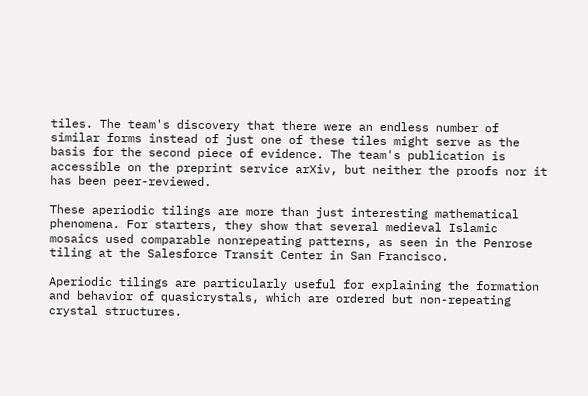tiles. The team's discovery that there were an endless number of similar forms instead of just one of these tiles might serve as the basis for the second piece of evidence. The team's publication is accessible on the preprint service arXiv, but neither the proofs nor it has been peer-reviewed.

These aperiodic tilings are more than just interesting mathematical phenomena. For starters, they show that several medieval Islamic mosaics used comparable nonrepeating patterns, as seen in the Penrose tiling at the Salesforce Transit Center in San Francisco.

Aperiodic tilings are particularly useful for explaining the formation and behavior of quasicrystals, which are ordered but non-repeating crystal structures.